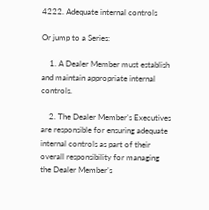4222. Adequate internal controls

Or jump to a Series:

    1. A Dealer Member must establish and maintain appropriate internal controls.

    2. The Dealer Member’s Executives are responsible for ensuring adequate internal controls as part of their overall responsibility for managing the Dealer Member’s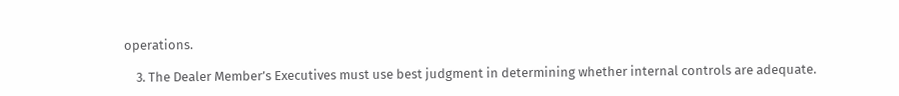operations.

    3. The Dealer Member’s Executives must use best judgment in determining whether internal controls are adequate.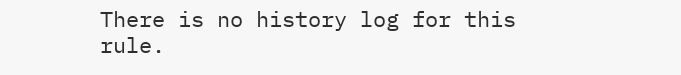There is no history log for this rule.